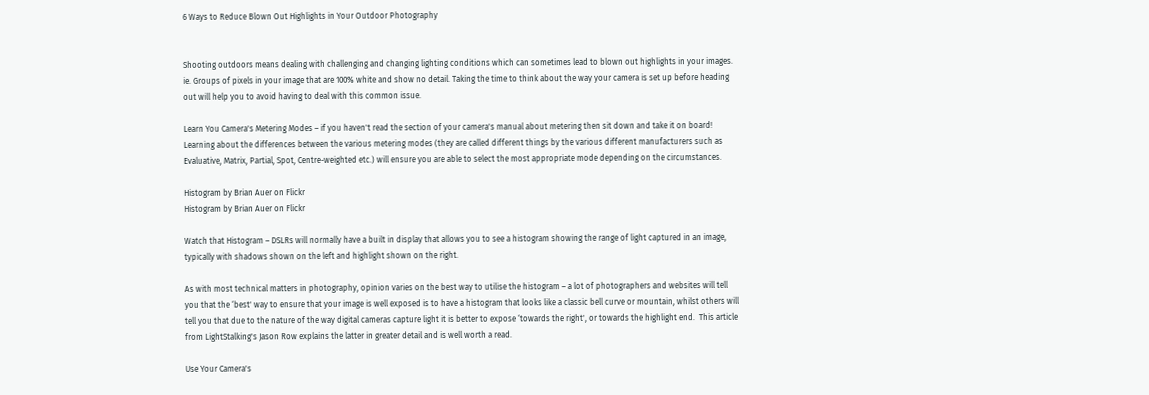6 Ways to Reduce Blown Out Highlights in Your Outdoor Photography


Shooting outdoors means dealing with challenging and changing lighting conditions which can sometimes lead to blown out highlights in your images. ie. Groups of pixels in your image that are 100% white and show no detail. Taking the time to think about the way your camera is set up before heading out will help you to avoid having to deal with this common issue.

Learn You Camera's Metering Modes – if you haven't read the section of your camera's manual about metering then sit down and take it on board! Learning about the differences between the various metering modes (they are called different things by the various different manufacturers such as Evaluative, Matrix, Partial, Spot, Centre-weighted etc.) will ensure you are able to select the most appropriate mode depending on the circumstances.

Histogram by Brian Auer on Flickr
Histogram by Brian Auer on Flickr

Watch that Histogram – DSLRs will normally have a built in display that allows you to see a histogram showing the range of light captured in an image, typically with shadows shown on the left and highlight shown on the right.

As with most technical matters in photography, opinion varies on the best way to utilise the histogram – a lot of photographers and websites will tell you that the ‘best' way to ensure that your image is well exposed is to have a histogram that looks like a classic bell curve or mountain, whilst others will tell you that due to the nature of the way digital cameras capture light it is better to expose ‘towards the right', or towards the highlight end.  This article from LightStalking's Jason Row explains the latter in greater detail and is well worth a read.

Use Your Camera's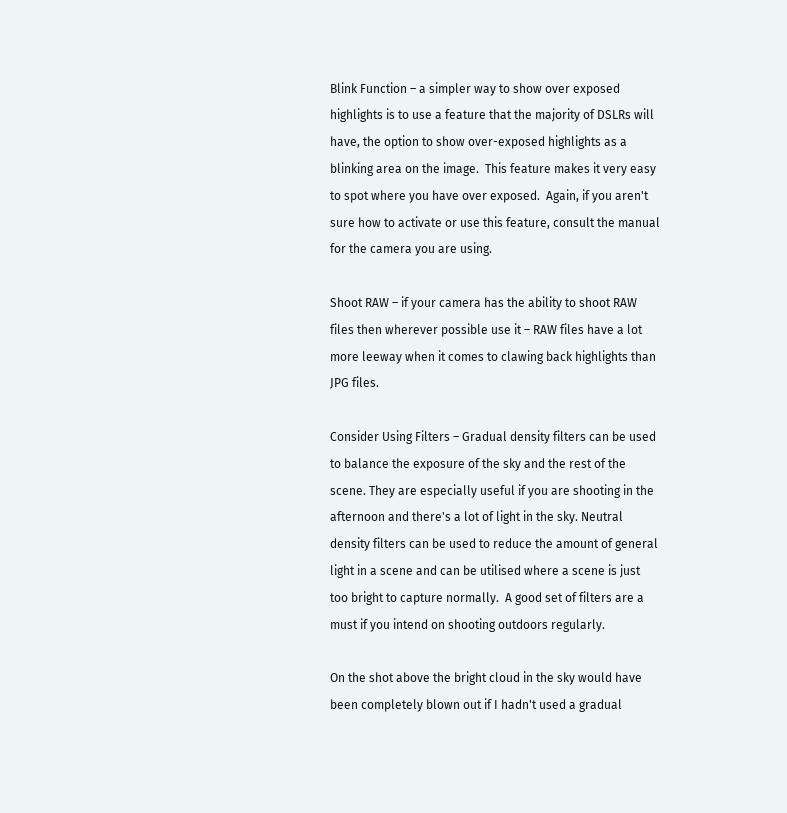Blink Function – a simpler way to show over exposed highlights is to use a feature that the majority of DSLRs will have, the option to show over-exposed highlights as a blinking area on the image.  This feature makes it very easy to spot where you have over exposed.  Again, if you aren't sure how to activate or use this feature, consult the manual for the camera you are using.

Shoot RAW – if your camera has the ability to shoot RAW files then wherever possible use it – RAW files have a lot more leeway when it comes to clawing back highlights than JPG files.

Consider Using Filters – Gradual density filters can be used to balance the exposure of the sky and the rest of the scene. They are especially useful if you are shooting in the afternoon and there's a lot of light in the sky. Neutral density filters can be used to reduce the amount of general light in a scene and can be utilised where a scene is just too bright to capture normally.  A good set of filters are a must if you intend on shooting outdoors regularly.

On the shot above the bright cloud in the sky would have been completely blown out if I hadn't used a gradual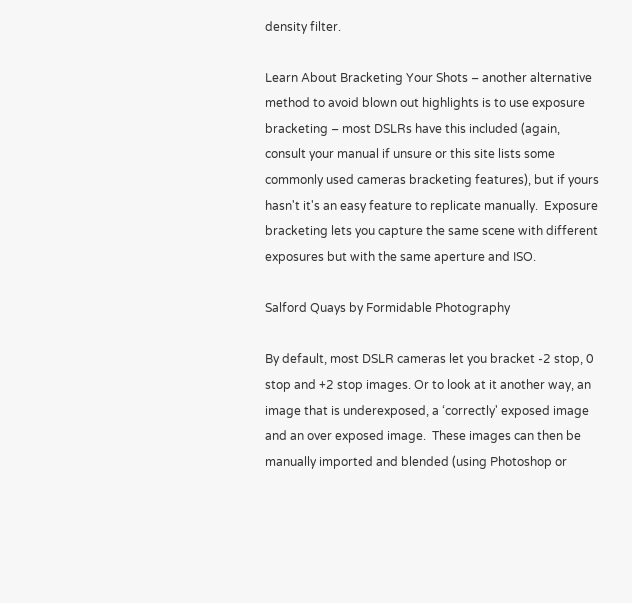density filter.

Learn About Bracketing Your Shots – another alternative method to avoid blown out highlights is to use exposure bracketing – most DSLRs have this included (again, consult your manual if unsure or this site lists some commonly used cameras bracketing features), but if yours hasn't it's an easy feature to replicate manually.  Exposure bracketing lets you capture the same scene with different exposures but with the same aperture and ISO.

Salford Quays by Formidable Photography

By default, most DSLR cameras let you bracket -2 stop, 0 stop and +2 stop images. Or to look at it another way, an image that is underexposed, a ‘correctly' exposed image and an over exposed image.  These images can then be manually imported and blended (using Photoshop or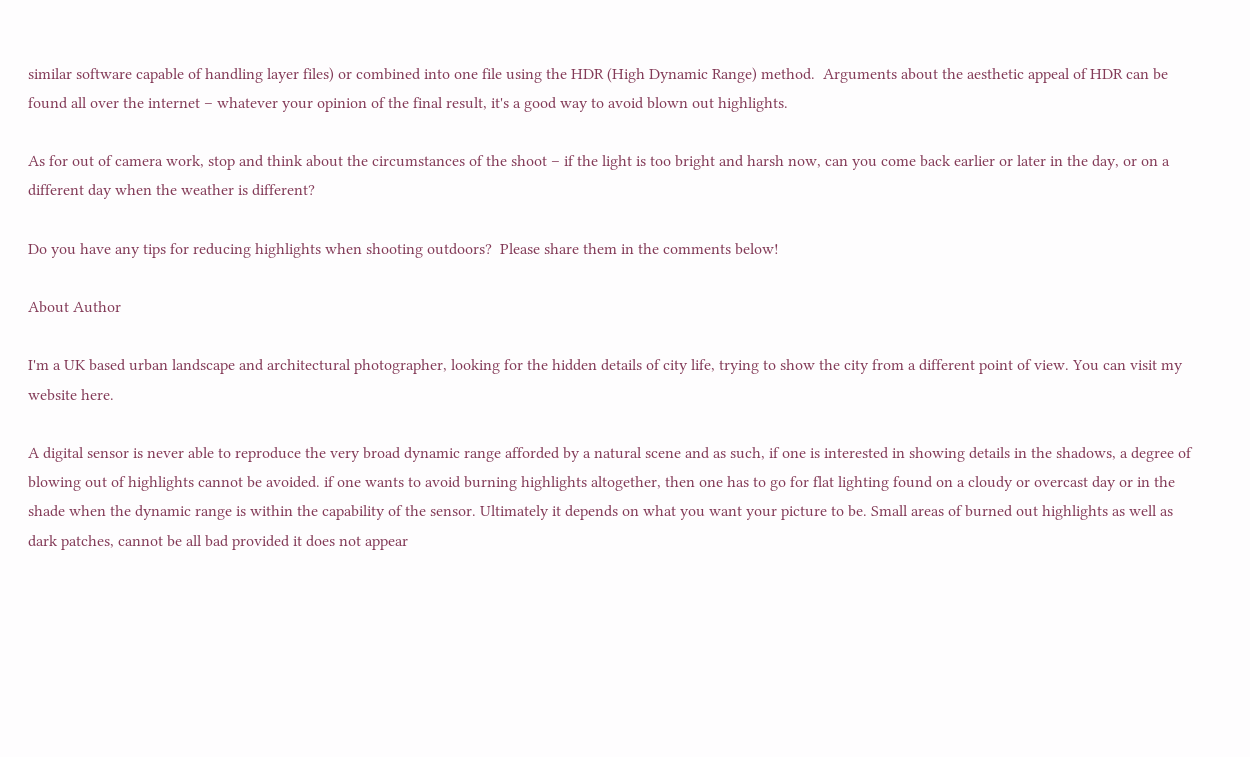similar software capable of handling layer files) or combined into one file using the HDR (High Dynamic Range) method.  Arguments about the aesthetic appeal of HDR can be found all over the internet – whatever your opinion of the final result, it's a good way to avoid blown out highlights.

As for out of camera work, stop and think about the circumstances of the shoot – if the light is too bright and harsh now, can you come back earlier or later in the day, or on a different day when the weather is different?

Do you have any tips for reducing highlights when shooting outdoors?  Please share them in the comments below!

About Author

I'm a UK based urban landscape and architectural photographer, looking for the hidden details of city life, trying to show the city from a different point of view. You can visit my website here.

A digital sensor is never able to reproduce the very broad dynamic range afforded by a natural scene and as such, if one is interested in showing details in the shadows, a degree of blowing out of highlights cannot be avoided. if one wants to avoid burning highlights altogether, then one has to go for flat lighting found on a cloudy or overcast day or in the shade when the dynamic range is within the capability of the sensor. Ultimately it depends on what you want your picture to be. Small areas of burned out highlights as well as dark patches, cannot be all bad provided it does not appear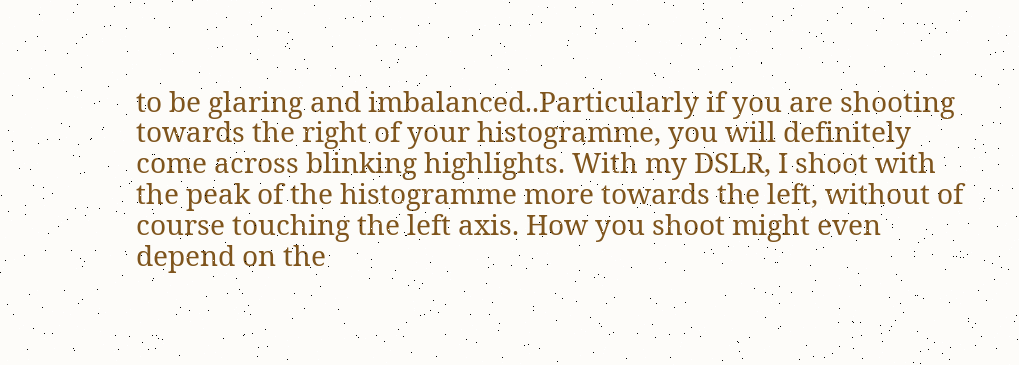to be glaring and imbalanced..Particularly if you are shooting towards the right of your histogramme, you will definitely come across blinking highlights. With my DSLR, I shoot with the peak of the histogramme more towards the left, without of course touching the left axis. How you shoot might even depend on the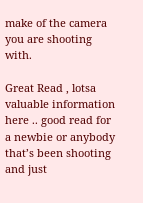make of the camera you are shooting with.

Great Read , lotsa valuable information here .. good read for a newbie or anybody that’s been shooting and just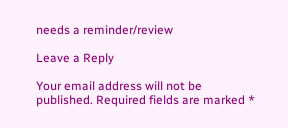needs a reminder/review

Leave a Reply

Your email address will not be published. Required fields are marked *